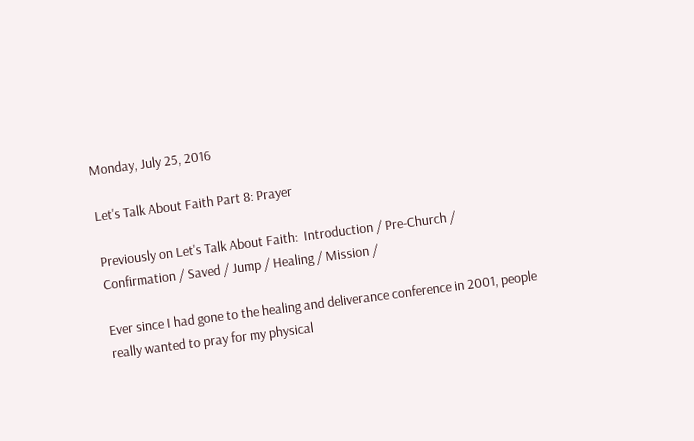Monday, July 25, 2016

Let's Talk About Faith Part 8: Prayer

Previously on Let's Talk About Faith:  Introduction / Pre-Church / Confirmation / Saved / Jump / Healing / Mission /

Ever since I had gone to the healing and deliverance conference in 2001, people really wanted to pray for my physical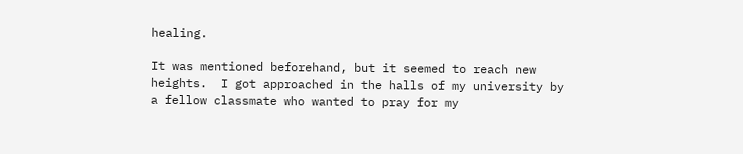healing.

It was mentioned beforehand, but it seemed to reach new heights.  I got approached in the halls of my university by a fellow classmate who wanted to pray for my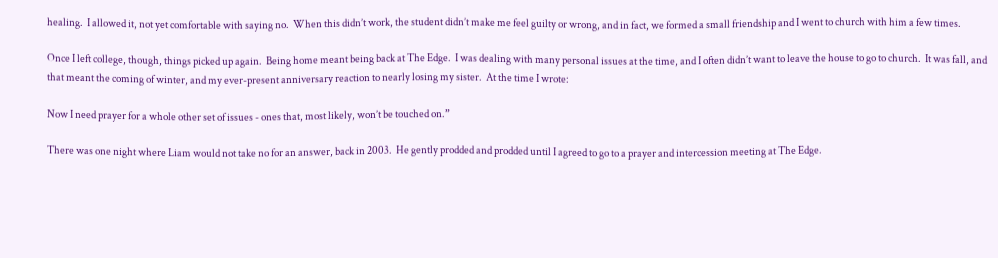healing.  I allowed it, not yet comfortable with saying no.  When this didn’t work, the student didn’t make me feel guilty or wrong, and in fact, we formed a small friendship and I went to church with him a few times.

Once I left college, though, things picked up again.  Being home meant being back at The Edge.  I was dealing with many personal issues at the time, and I often didn’t want to leave the house to go to church.  It was fall, and that meant the coming of winter, and my ever-present anniversary reaction to nearly losing my sister.  At the time I wrote:

Now I need prayer for a whole other set of issues - ones that, most likely, won’t be touched on.”

There was one night where Liam would not take no for an answer, back in 2003.  He gently prodded and prodded until I agreed to go to a prayer and intercession meeting at The Edge.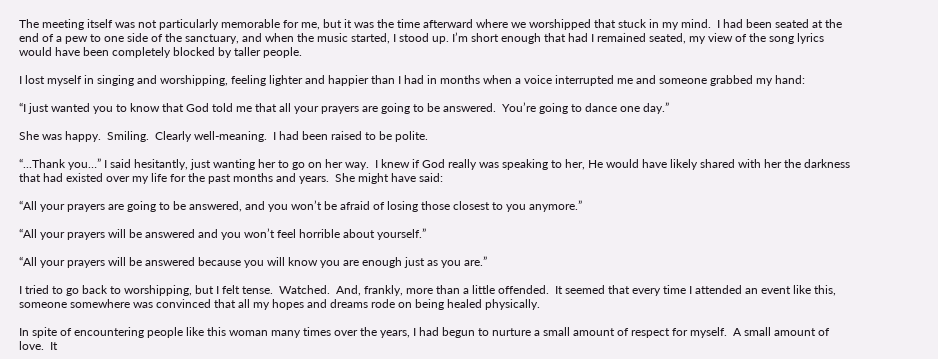The meeting itself was not particularly memorable for me, but it was the time afterward where we worshipped that stuck in my mind.  I had been seated at the end of a pew to one side of the sanctuary, and when the music started, I stood up. I’m short enough that had I remained seated, my view of the song lyrics would have been completely blocked by taller people.

I lost myself in singing and worshipping, feeling lighter and happier than I had in months when a voice interrupted me and someone grabbed my hand:

“I just wanted you to know that God told me that all your prayers are going to be answered.  You’re going to dance one day.”

She was happy.  Smiling.  Clearly well-meaning.  I had been raised to be polite.

“...Thank you…” I said hesitantly, just wanting her to go on her way.  I knew if God really was speaking to her, He would have likely shared with her the darkness that had existed over my life for the past months and years.  She might have said:

“All your prayers are going to be answered, and you won’t be afraid of losing those closest to you anymore.”

“All your prayers will be answered and you won’t feel horrible about yourself.”

“All your prayers will be answered because you will know you are enough just as you are.”

I tried to go back to worshipping, but I felt tense.  Watched.  And, frankly, more than a little offended.  It seemed that every time I attended an event like this, someone somewhere was convinced that all my hopes and dreams rode on being healed physically.

In spite of encountering people like this woman many times over the years, I had begun to nurture a small amount of respect for myself.  A small amount of love.  It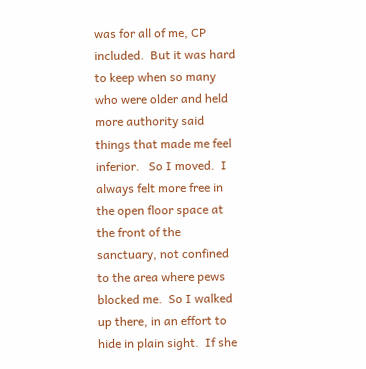was for all of me, CP included.  But it was hard to keep when so many who were older and held more authority said things that made me feel inferior.   So I moved.  I always felt more free in the open floor space at the front of the sanctuary, not confined to the area where pews blocked me.  So I walked up there, in an effort to hide in plain sight.  If she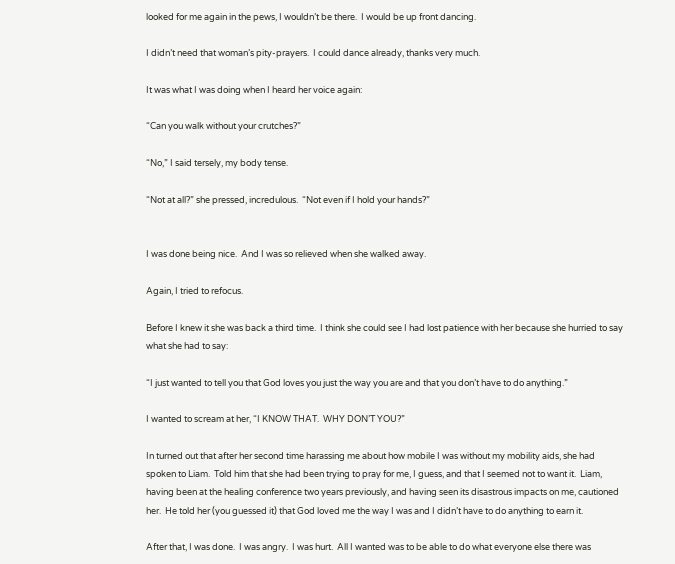looked for me again in the pews, I wouldn’t be there.  I would be up front dancing.

I didn’t need that woman’s pity-prayers.  I could dance already, thanks very much.

It was what I was doing when I heard her voice again:

“Can you walk without your crutches?”

“No,” I said tersely, my body tense.

“Not at all?” she pressed, incredulous.  “Not even if I hold your hands?”


I was done being nice.  And I was so relieved when she walked away.

Again, I tried to refocus.

Before I knew it she was back a third time.  I think she could see I had lost patience with her because she hurried to say what she had to say:

“I just wanted to tell you that God loves you just the way you are and that you don’t have to do anything.”

I wanted to scream at her, “I KNOW THAT.  WHY DON’T YOU?”

In turned out that after her second time harassing me about how mobile I was without my mobility aids, she had spoken to Liam.  Told him that she had been trying to pray for me, I guess, and that I seemed not to want it.  Liam, having been at the healing conference two years previously, and having seen its disastrous impacts on me, cautioned her.  He told her (you guessed it) that God loved me the way I was and I didn’t have to do anything to earn it.

After that, I was done.  I was angry.  I was hurt.  All I wanted was to be able to do what everyone else there was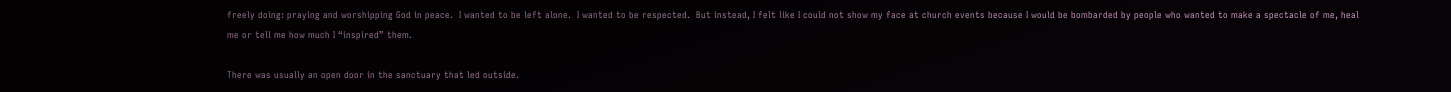freely doing: praying and worshipping God in peace.  I wanted to be left alone.  I wanted to be respected.  But instead, I felt like I could not show my face at church events because I would be bombarded by people who wanted to make a spectacle of me, heal me or tell me how much I “inspired” them.

There was usually an open door in the sanctuary that led outside.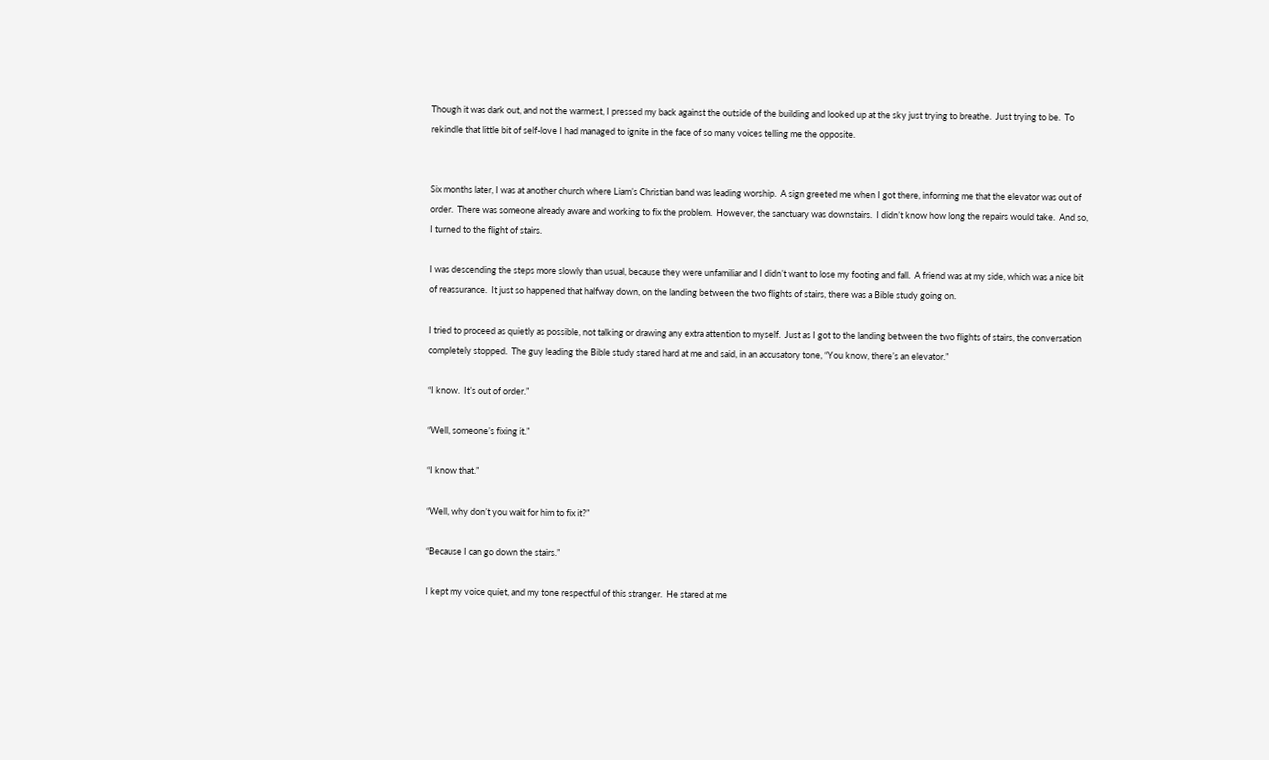Though it was dark out, and not the warmest, I pressed my back against the outside of the building and looked up at the sky just trying to breathe.  Just trying to be.  To rekindle that little bit of self-love I had managed to ignite in the face of so many voices telling me the opposite.


Six months later, I was at another church where Liam’s Christian band was leading worship.  A sign greeted me when I got there, informing me that the elevator was out of order.  There was someone already aware and working to fix the problem.  However, the sanctuary was downstairs.  I didn’t know how long the repairs would take.  And so, I turned to the flight of stairs.

I was descending the steps more slowly than usual, because they were unfamiliar and I didn’t want to lose my footing and fall.  A friend was at my side, which was a nice bit of reassurance.  It just so happened that halfway down, on the landing between the two flights of stairs, there was a Bible study going on.

I tried to proceed as quietly as possible, not talking or drawing any extra attention to myself.  Just as I got to the landing between the two flights of stairs, the conversation completely stopped.  The guy leading the Bible study stared hard at me and said, in an accusatory tone, “You know, there’s an elevator.”

“I know.  It’s out of order.”

“Well, someone’s fixing it.”

“I know that.”

“Well, why don’t you wait for him to fix it?”

“Because I can go down the stairs.”

I kept my voice quiet, and my tone respectful of this stranger.  He stared at me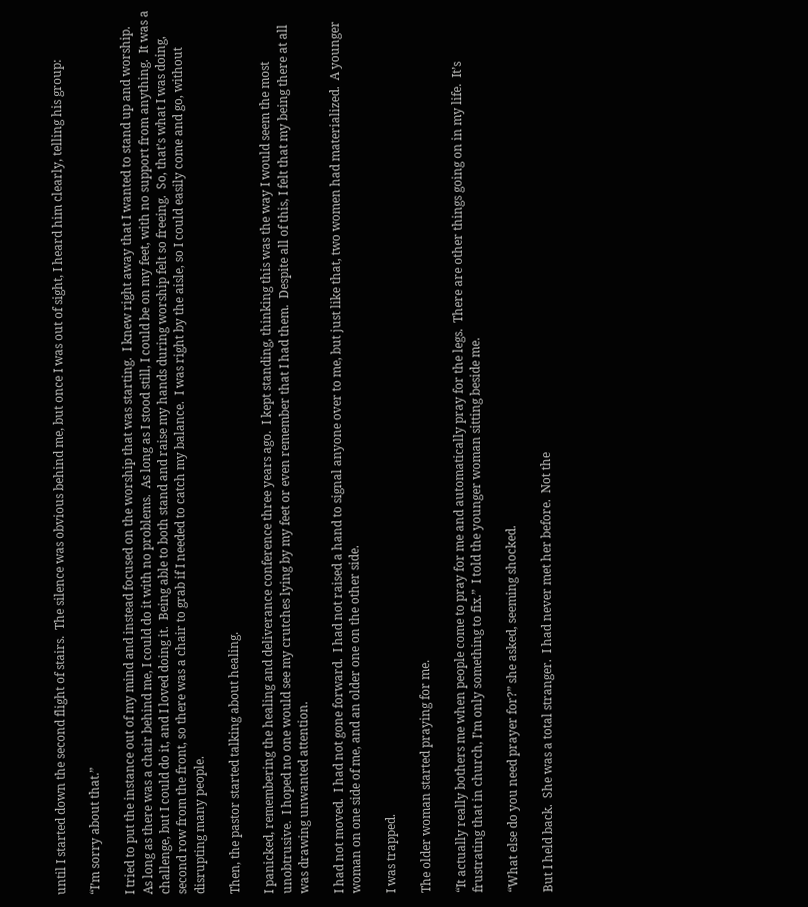until I started down the second flight of stairs.  The silence was obvious behind me, but once I was out of sight, I heard him clearly, telling his group:

“I’m sorry about that.”

I tried to put the instance out of my mind and instead focused on the worship that was starting.  I knew right away that I wanted to stand up and worship.  As long as there was a chair behind me, I could do it with no problems.  As long as I stood still, I could be on my feet, with no support from anything.  It was a challenge, but I could do it, and I loved doing it.  Being able to both stand and raise my hands during worship felt so freeing.  So, that’s what I was doing, second row from the front, so there was a chair to grab if I needed to catch my balance.  I was right by the aisle, so I could easily come and go, without disrupting many people.

Then, the pastor started talking about healing.

I panicked, remembering the healing and deliverance conference three years ago.  I kept standing, thinking this was the way I would seem the most unobtrusive.  I hoped no one would see my crutches lying by my feet or even remember that I had them.  Despite all of this, I felt that my being there at all was drawing unwanted attention.

I had not moved.  I had not gone forward.  I had not raised a hand to signal anyone over to me, but just like that, two women had materialized.  A younger woman on one side of me, and an older one on the other side.

I was trapped.

The older woman started praying for me.

“It actually really bothers me when people come to pray for me and automatically pray for the legs.  There are other things going on in my life.  It’s frustrating that in church, I’m only something to fix.”  I told the younger woman sitting beside me.

“What else do you need prayer for?” she asked, seeming shocked.

But I held back.  She was a total stranger.  I had never met her before.  Not the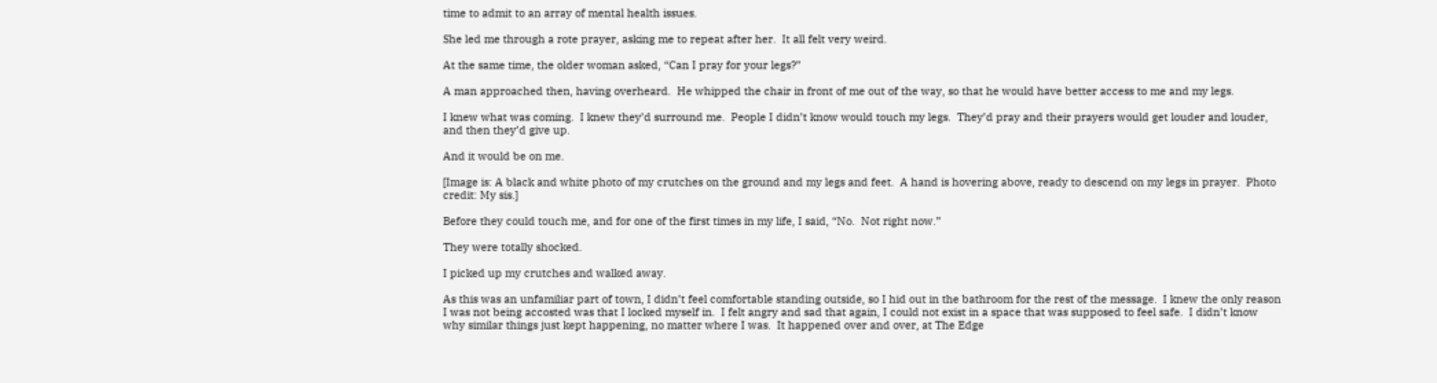time to admit to an array of mental health issues.

She led me through a rote prayer, asking me to repeat after her.  It all felt very weird.

At the same time, the older woman asked, “Can I pray for your legs?”

A man approached then, having overheard.  He whipped the chair in front of me out of the way, so that he would have better access to me and my legs.

I knew what was coming.  I knew they’d surround me.  People I didn’t know would touch my legs.  They’d pray and their prayers would get louder and louder, and then they’d give up.

And it would be on me.

[Image is: A black and white photo of my crutches on the ground and my legs and feet.  A hand is hovering above, ready to descend on my legs in prayer.  Photo credit: My sis.]

Before they could touch me, and for one of the first times in my life, I said, “No.  Not right now.”

They were totally shocked.

I picked up my crutches and walked away.

As this was an unfamiliar part of town, I didn’t feel comfortable standing outside, so I hid out in the bathroom for the rest of the message.  I knew the only reason I was not being accosted was that I locked myself in.  I felt angry and sad that again, I could not exist in a space that was supposed to feel safe.  I didn’t know why similar things just kept happening, no matter where I was.  It happened over and over, at The Edge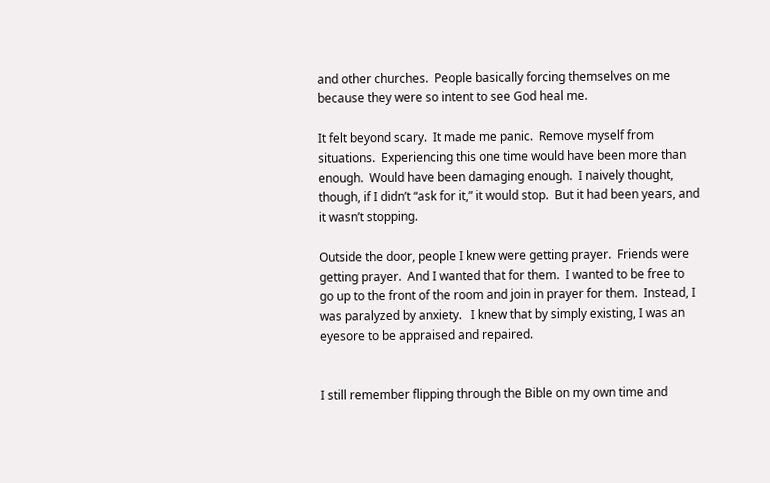and other churches.  People basically forcing themselves on me because they were so intent to see God heal me.

It felt beyond scary.  It made me panic.  Remove myself from situations.  Experiencing this one time would have been more than enough.  Would have been damaging enough.  I naively thought, though, if I didn’t “ask for it,” it would stop.  But it had been years, and it wasn’t stopping.

Outside the door, people I knew were getting prayer.  Friends were getting prayer.  And I wanted that for them.  I wanted to be free to go up to the front of the room and join in prayer for them.  Instead, I was paralyzed by anxiety.   I knew that by simply existing, I was an eyesore to be appraised and repaired.


I still remember flipping through the Bible on my own time and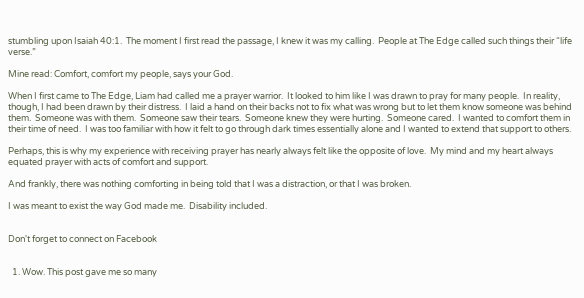stumbling upon Isaiah 40:1.  The moment I first read the passage, I knew it was my calling.  People at The Edge called such things their “life verse.”

Mine read: Comfort, comfort my people, says your God.

When I first came to The Edge, Liam had called me a prayer warrior.  It looked to him like I was drawn to pray for many people.  In reality, though, I had been drawn by their distress.  I laid a hand on their backs not to fix what was wrong but to let them know someone was behind them.  Someone was with them.  Someone saw their tears.  Someone knew they were hurting.  Someone cared.  I wanted to comfort them in their time of need.  I was too familiar with how it felt to go through dark times essentially alone and I wanted to extend that support to others.

Perhaps, this is why my experience with receiving prayer has nearly always felt like the opposite of love.  My mind and my heart always equated prayer with acts of comfort and support.

And frankly, there was nothing comforting in being told that I was a distraction, or that I was broken.

I was meant to exist the way God made me.  Disability included.


Don't forget to connect on Facebook


  1. Wow. This post gave me so many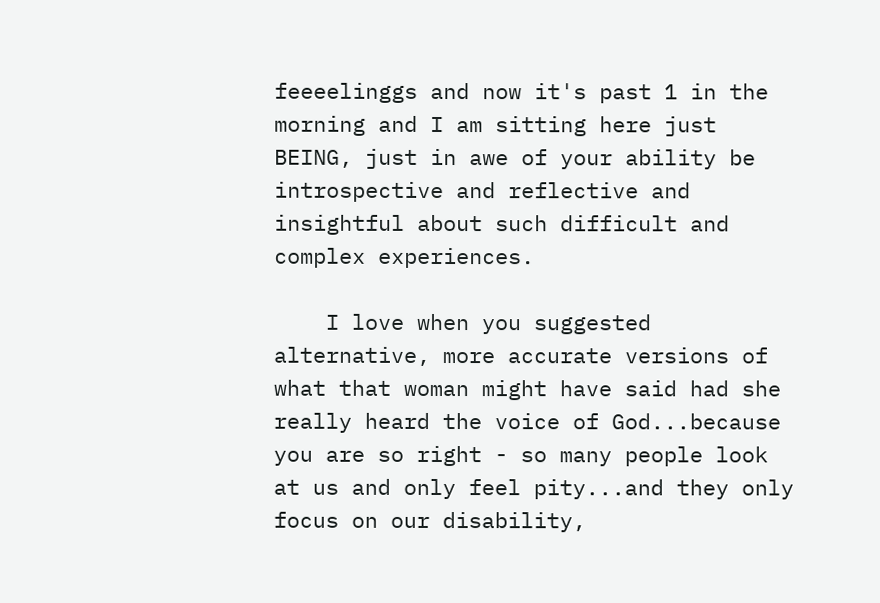feeeelinggs and now it's past 1 in the morning and I am sitting here just BEING, just in awe of your ability be introspective and reflective and insightful about such difficult and complex experiences.

    I love when you suggested alternative, more accurate versions of what that woman might have said had she really heard the voice of God...because you are so right - so many people look at us and only feel pity...and they only focus on our disability,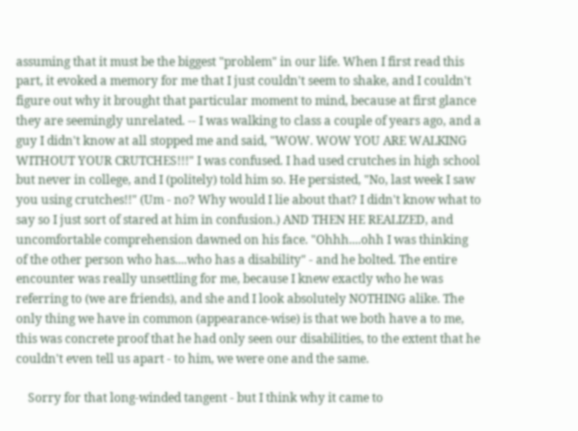assuming that it must be the biggest "problem" in our life. When I first read this part, it evoked a memory for me that I just couldn't seem to shake, and I couldn't figure out why it brought that particular moment to mind, because at first glance they are seemingly unrelated. -- I was walking to class a couple of years ago, and a guy I didn't know at all stopped me and said, "WOW. WOW YOU ARE WALKING WITHOUT YOUR CRUTCHES!!!" I was confused. I had used crutches in high school but never in college, and I (politely) told him so. He persisted, "No, last week I saw you using crutches!!" (Um - no? Why would I lie about that? I didn't know what to say so I just sort of stared at him in confusion.) AND THEN HE REALIZED, and uncomfortable comprehension dawned on his face. "Ohhh....ohh I was thinking of the other person who has....who has a disability" - and he bolted. The entire encounter was really unsettling for me, because I knew exactly who he was referring to (we are friends), and she and I look absolutely NOTHING alike. The only thing we have in common (appearance-wise) is that we both have a to me, this was concrete proof that he had only seen our disabilities, to the extent that he couldn't even tell us apart - to him, we were one and the same.

    Sorry for that long-winded tangent - but I think why it came to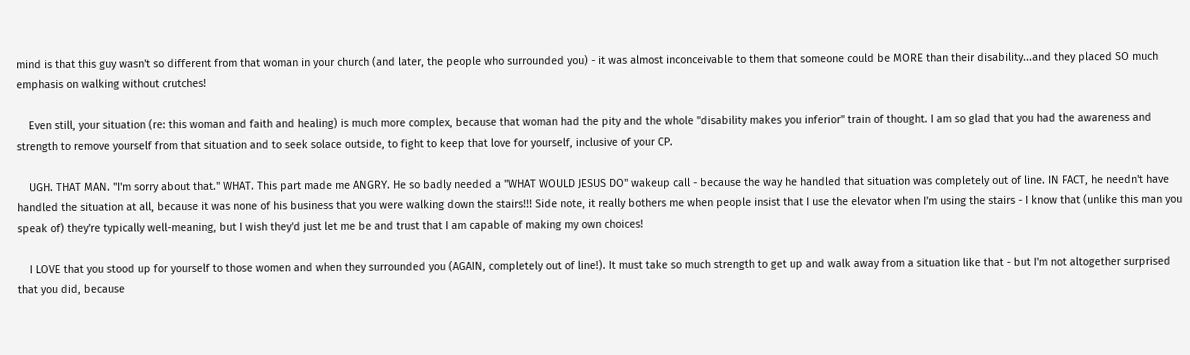mind is that this guy wasn't so different from that woman in your church (and later, the people who surrounded you) - it was almost inconceivable to them that someone could be MORE than their disability...and they placed SO much emphasis on walking without crutches!

    Even still, your situation (re: this woman and faith and healing) is much more complex, because that woman had the pity and the whole "disability makes you inferior" train of thought. I am so glad that you had the awareness and strength to remove yourself from that situation and to seek solace outside, to fight to keep that love for yourself, inclusive of your CP.

    UGH. THAT MAN. "I'm sorry about that." WHAT. This part made me ANGRY. He so badly needed a "WHAT WOULD JESUS DO" wakeup call - because the way he handled that situation was completely out of line. IN FACT, he needn't have handled the situation at all, because it was none of his business that you were walking down the stairs!!! Side note, it really bothers me when people insist that I use the elevator when I'm using the stairs - I know that (unlike this man you speak of) they're typically well-meaning, but I wish they'd just let me be and trust that I am capable of making my own choices!

    I LOVE that you stood up for yourself to those women and when they surrounded you (AGAIN, completely out of line!). It must take so much strength to get up and walk away from a situation like that - but I'm not altogether surprised that you did, because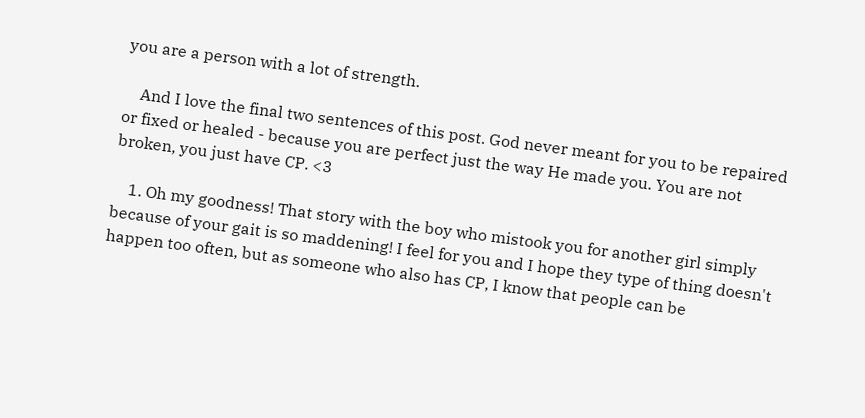you are a person with a lot of strength.

    And I love the final two sentences of this post. God never meant for you to be repaired or fixed or healed - because you are perfect just the way He made you. You are not broken, you just have CP. <3

    1. Oh my goodness! That story with the boy who mistook you for another girl simply because of your gait is so maddening! I feel for you and I hope they type of thing doesn't happen too often, but as someone who also has CP, I know that people can be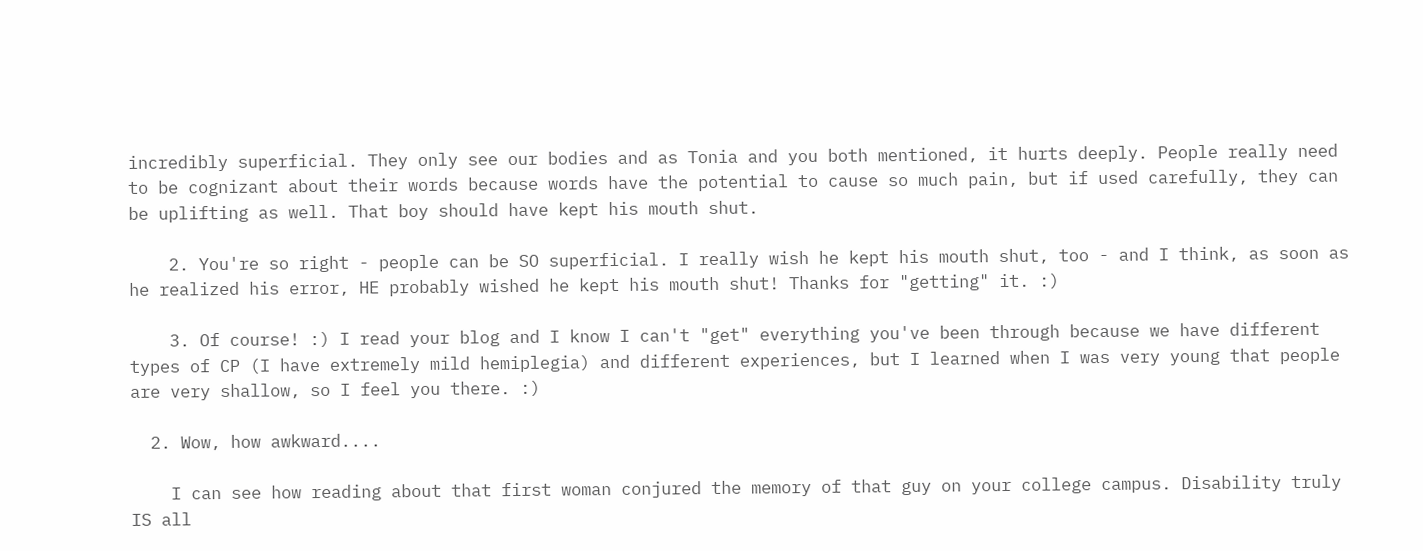incredibly superficial. They only see our bodies and as Tonia and you both mentioned, it hurts deeply. People really need to be cognizant about their words because words have the potential to cause so much pain, but if used carefully, they can be uplifting as well. That boy should have kept his mouth shut.

    2. You're so right - people can be SO superficial. I really wish he kept his mouth shut, too - and I think, as soon as he realized his error, HE probably wished he kept his mouth shut! Thanks for "getting" it. :)

    3. Of course! :) I read your blog and I know I can't "get" everything you've been through because we have different types of CP (I have extremely mild hemiplegia) and different experiences, but I learned when I was very young that people are very shallow, so I feel you there. :)

  2. Wow, how awkward....

    I can see how reading about that first woman conjured the memory of that guy on your college campus. Disability truly IS all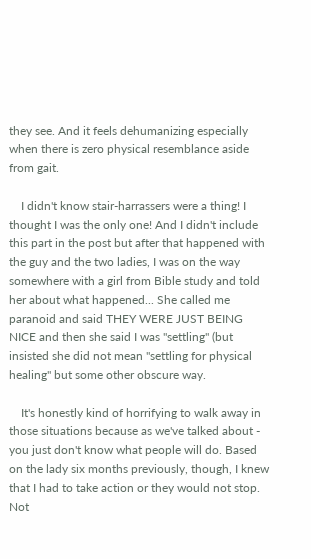they see. And it feels dehumanizing especially when there is zero physical resemblance aside from gait.

    I didn't know stair-harrassers were a thing! I thought I was the only one! And I didn't include this part in the post but after that happened with the guy and the two ladies, I was on the way somewhere with a girl from Bible study and told her about what happened... She called me paranoid and said THEY WERE JUST BEING NICE and then she said I was "settling" (but insisted she did not mean "settling for physical healing" but some other obscure way.

    It's honestly kind of horrifying to walk away in those situations because as we've talked about - you just don't know what people will do. Based on the lady six months previously, though, I knew that I had to take action or they would not stop. Not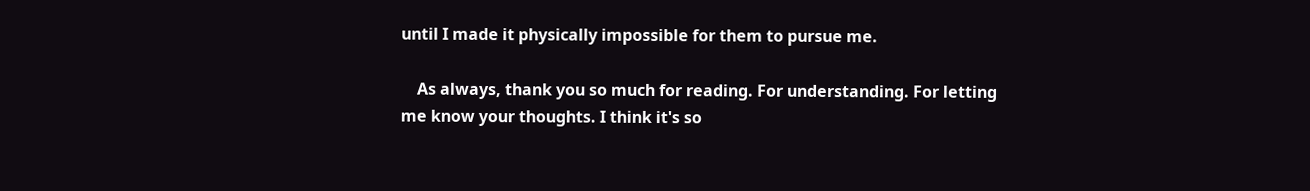until I made it physically impossible for them to pursue me.

    As always, thank you so much for reading. For understanding. For letting me know your thoughts. I think it's so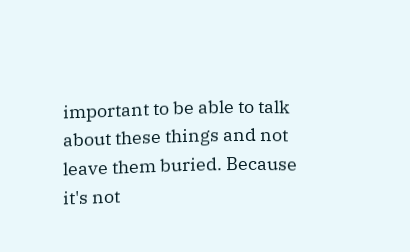important to be able to talk about these things and not leave them buried. Because it's not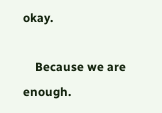okay.

    Because we are enough.